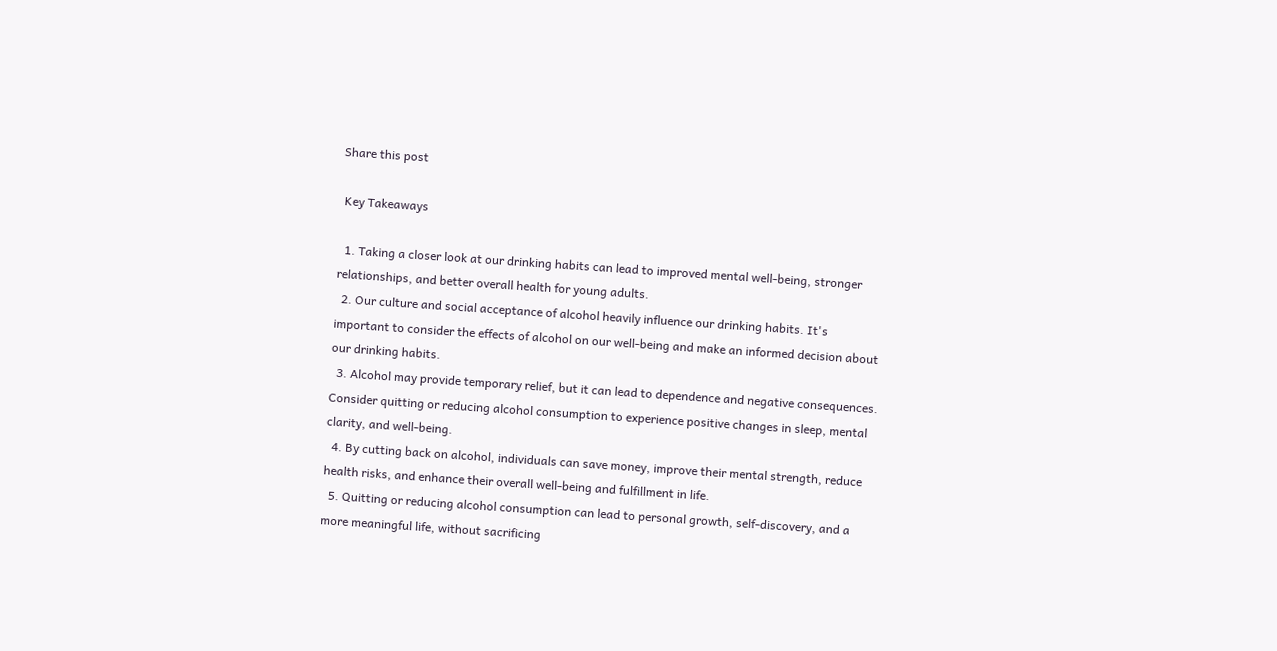Share this post

 Key Takeaways

  1. Taking a closer look at our drinking habits can lead to improved mental well-being, stronger relationships, and better overall health for young adults.
  2. Our culture and social acceptance of alcohol heavily influence our drinking habits. It's important to consider the effects of alcohol on our well-being and make an informed decision about our drinking habits.
  3. Alcohol may provide temporary relief, but it can lead to dependence and negative consequences. Consider quitting or reducing alcohol consumption to experience positive changes in sleep, mental clarity, and well-being.
  4. By cutting back on alcohol, individuals can save money, improve their mental strength, reduce health risks, and enhance their overall well-being and fulfillment in life.
  5. Quitting or reducing alcohol consumption can lead to personal growth, self-discovery, and a more meaningful life, without sacrificing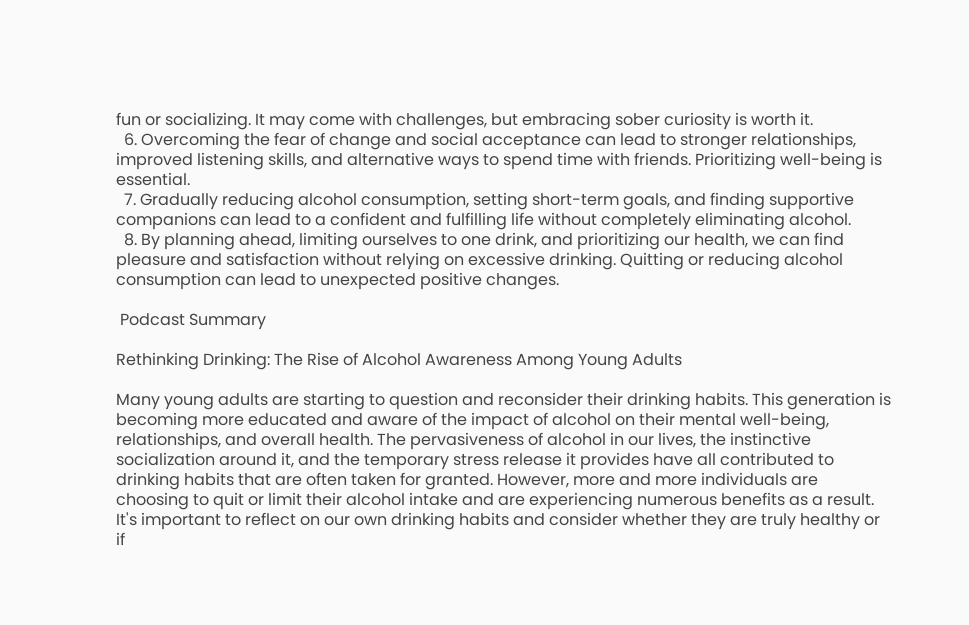fun or socializing. It may come with challenges, but embracing sober curiosity is worth it.
  6. Overcoming the fear of change and social acceptance can lead to stronger relationships, improved listening skills, and alternative ways to spend time with friends. Prioritizing well-being is essential.
  7. Gradually reducing alcohol consumption, setting short-term goals, and finding supportive companions can lead to a confident and fulfilling life without completely eliminating alcohol.
  8. By planning ahead, limiting ourselves to one drink, and prioritizing our health, we can find pleasure and satisfaction without relying on excessive drinking. Quitting or reducing alcohol consumption can lead to unexpected positive changes.

 Podcast Summary

Rethinking Drinking: The Rise of Alcohol Awareness Among Young Adults

Many young adults are starting to question and reconsider their drinking habits. This generation is becoming more educated and aware of the impact of alcohol on their mental well-being, relationships, and overall health. The pervasiveness of alcohol in our lives, the instinctive socialization around it, and the temporary stress release it provides have all contributed to drinking habits that are often taken for granted. However, more and more individuals are choosing to quit or limit their alcohol intake and are experiencing numerous benefits as a result. It's important to reflect on our own drinking habits and consider whether they are truly healthy or if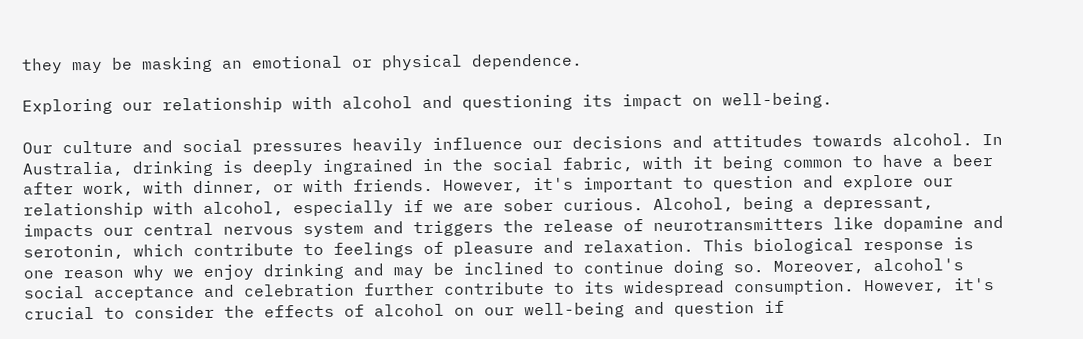they may be masking an emotional or physical dependence.

Exploring our relationship with alcohol and questioning its impact on well-being.

Our culture and social pressures heavily influence our decisions and attitudes towards alcohol. In Australia, drinking is deeply ingrained in the social fabric, with it being common to have a beer after work, with dinner, or with friends. However, it's important to question and explore our relationship with alcohol, especially if we are sober curious. Alcohol, being a depressant, impacts our central nervous system and triggers the release of neurotransmitters like dopamine and serotonin, which contribute to feelings of pleasure and relaxation. This biological response is one reason why we enjoy drinking and may be inclined to continue doing so. Moreover, alcohol's social acceptance and celebration further contribute to its widespread consumption. However, it's crucial to consider the effects of alcohol on our well-being and question if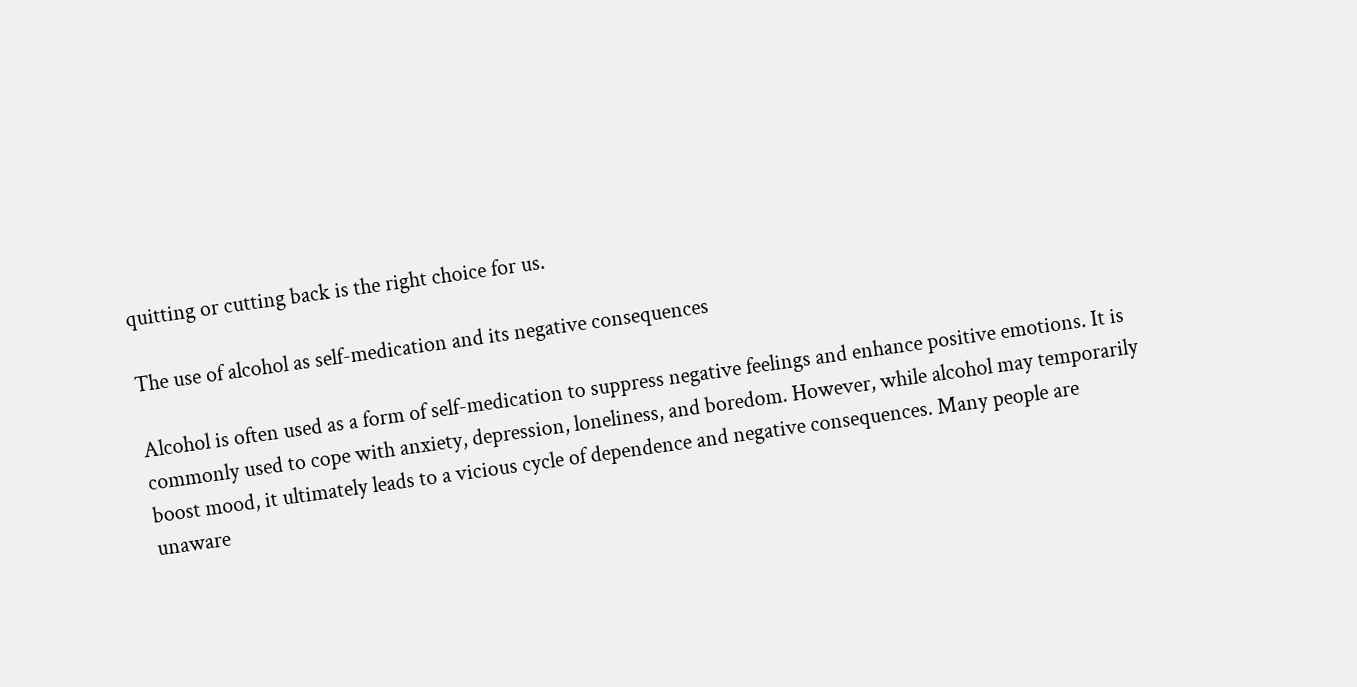quitting or cutting back is the right choice for us.

The use of alcohol as self-medication and its negative consequences

Alcohol is often used as a form of self-medication to suppress negative feelings and enhance positive emotions. It is commonly used to cope with anxiety, depression, loneliness, and boredom. However, while alcohol may temporarily boost mood, it ultimately leads to a vicious cycle of dependence and negative consequences. Many people are unaware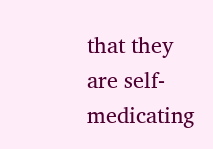that they are self-medicating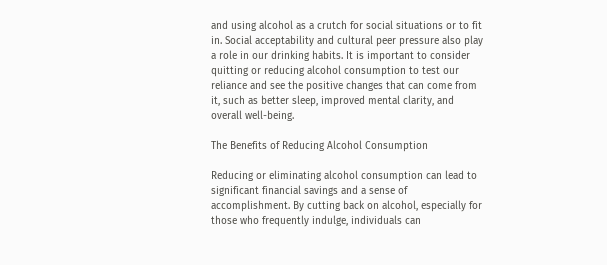and using alcohol as a crutch for social situations or to fit in. Social acceptability and cultural peer pressure also play a role in our drinking habits. It is important to consider quitting or reducing alcohol consumption to test our reliance and see the positive changes that can come from it, such as better sleep, improved mental clarity, and overall well-being.

The Benefits of Reducing Alcohol Consumption

Reducing or eliminating alcohol consumption can lead to significant financial savings and a sense of accomplishment. By cutting back on alcohol, especially for those who frequently indulge, individuals can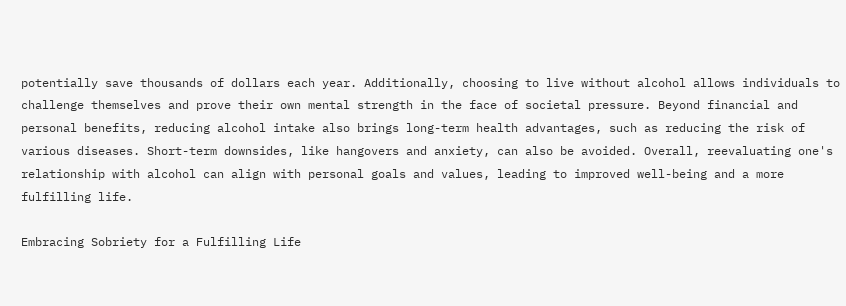potentially save thousands of dollars each year. Additionally, choosing to live without alcohol allows individuals to challenge themselves and prove their own mental strength in the face of societal pressure. Beyond financial and personal benefits, reducing alcohol intake also brings long-term health advantages, such as reducing the risk of various diseases. Short-term downsides, like hangovers and anxiety, can also be avoided. Overall, reevaluating one's relationship with alcohol can align with personal goals and values, leading to improved well-being and a more fulfilling life.

Embracing Sobriety for a Fulfilling Life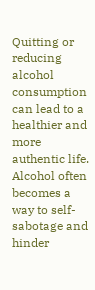Quitting or reducing alcohol consumption can lead to a healthier and more authentic life. Alcohol often becomes a way to self-sabotage and hinder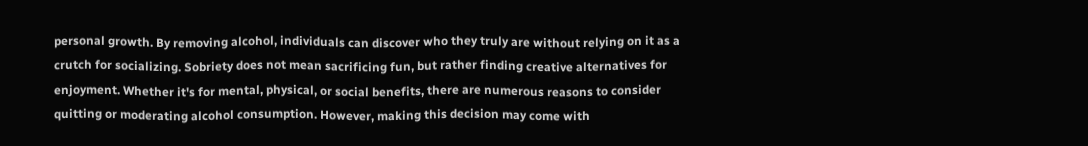personal growth. By removing alcohol, individuals can discover who they truly are without relying on it as a crutch for socializing. Sobriety does not mean sacrificing fun, but rather finding creative alternatives for enjoyment. Whether it's for mental, physical, or social benefits, there are numerous reasons to consider quitting or moderating alcohol consumption. However, making this decision may come with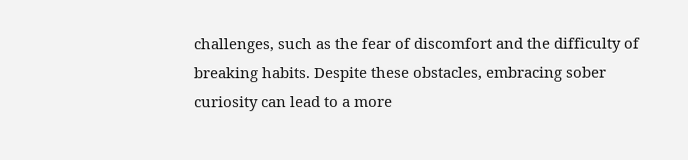challenges, such as the fear of discomfort and the difficulty of breaking habits. Despite these obstacles, embracing sober curiosity can lead to a more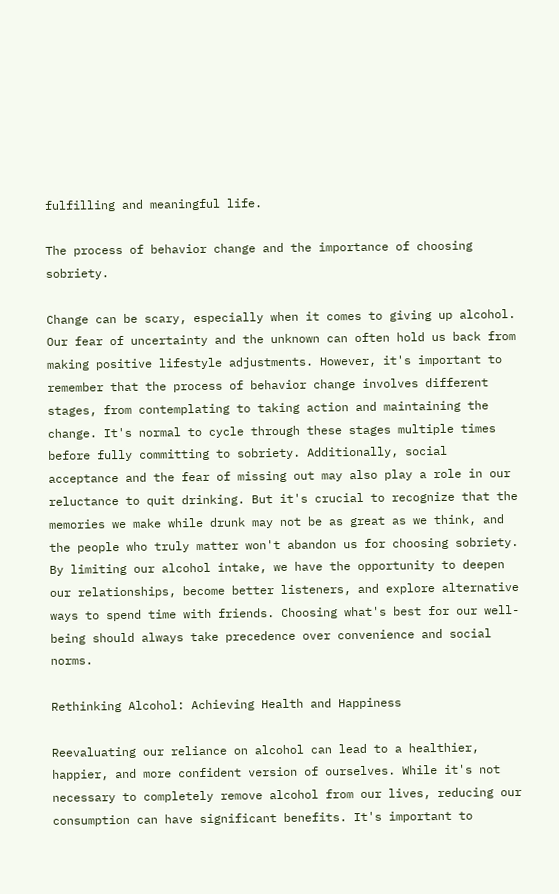fulfilling and meaningful life.

The process of behavior change and the importance of choosing sobriety.

Change can be scary, especially when it comes to giving up alcohol. Our fear of uncertainty and the unknown can often hold us back from making positive lifestyle adjustments. However, it's important to remember that the process of behavior change involves different stages, from contemplating to taking action and maintaining the change. It's normal to cycle through these stages multiple times before fully committing to sobriety. Additionally, social acceptance and the fear of missing out may also play a role in our reluctance to quit drinking. But it's crucial to recognize that the memories we make while drunk may not be as great as we think, and the people who truly matter won't abandon us for choosing sobriety. By limiting our alcohol intake, we have the opportunity to deepen our relationships, become better listeners, and explore alternative ways to spend time with friends. Choosing what's best for our well-being should always take precedence over convenience and social norms.

Rethinking Alcohol: Achieving Health and Happiness

Reevaluating our reliance on alcohol can lead to a healthier, happier, and more confident version of ourselves. While it's not necessary to completely remove alcohol from our lives, reducing our consumption can have significant benefits. It's important to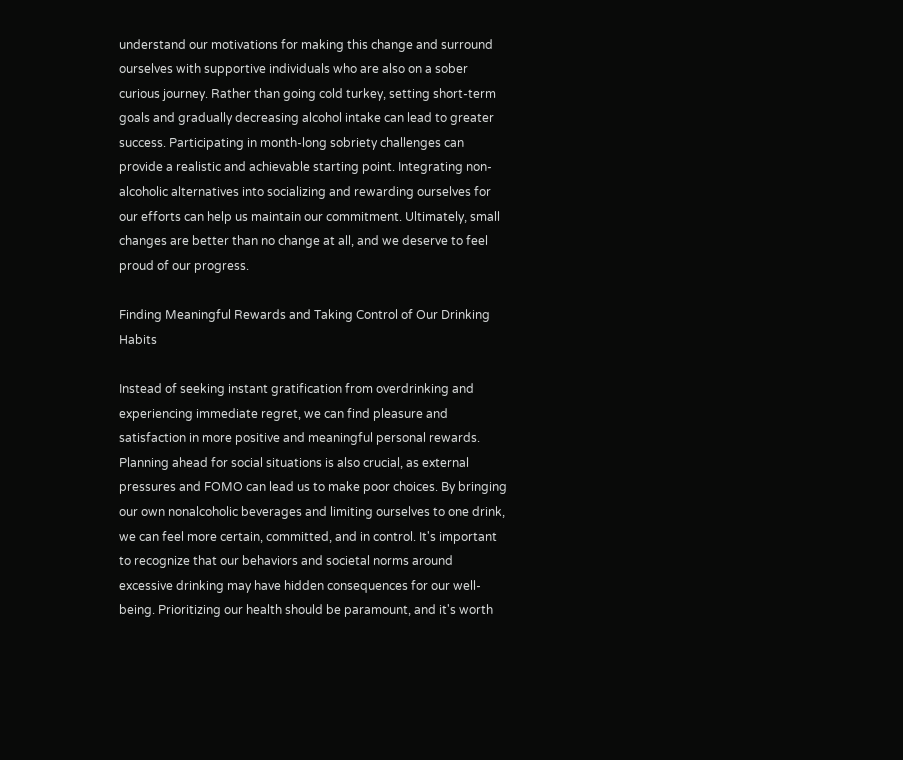understand our motivations for making this change and surround ourselves with supportive individuals who are also on a sober curious journey. Rather than going cold turkey, setting short-term goals and gradually decreasing alcohol intake can lead to greater success. Participating in month-long sobriety challenges can provide a realistic and achievable starting point. Integrating non-alcoholic alternatives into socializing and rewarding ourselves for our efforts can help us maintain our commitment. Ultimately, small changes are better than no change at all, and we deserve to feel proud of our progress.

Finding Meaningful Rewards and Taking Control of Our Drinking Habits

Instead of seeking instant gratification from overdrinking and experiencing immediate regret, we can find pleasure and satisfaction in more positive and meaningful personal rewards. Planning ahead for social situations is also crucial, as external pressures and FOMO can lead us to make poor choices. By bringing our own nonalcoholic beverages and limiting ourselves to one drink, we can feel more certain, committed, and in control. It's important to recognize that our behaviors and societal norms around excessive drinking may have hidden consequences for our well-being. Prioritizing our health should be paramount, and it's worth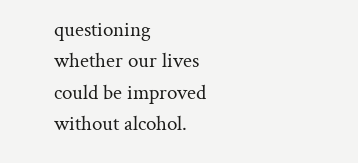questioning whether our lives could be improved without alcohol.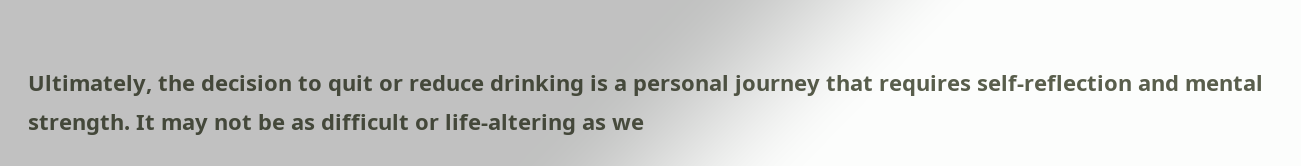Ultimately, the decision to quit or reduce drinking is a personal journey that requires self-reflection and mental strength. It may not be as difficult or life-altering as we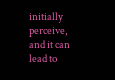initially perceive, and it can lead to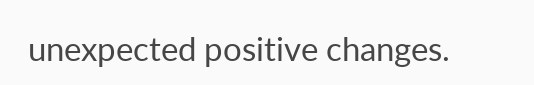unexpected positive changes.